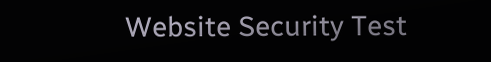Website Security Test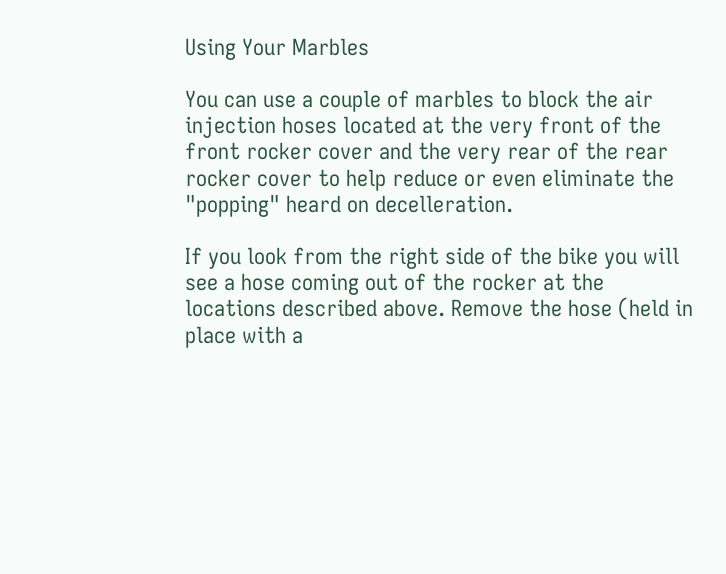Using Your Marbles

You can use a couple of marbles to block the air injection hoses located at the very front of the front rocker cover and the very rear of the rear rocker cover to help reduce or even eliminate the "popping" heard on decelleration.

If you look from the right side of the bike you will see a hose coming out of the rocker at the locations described above. Remove the hose (held in place with a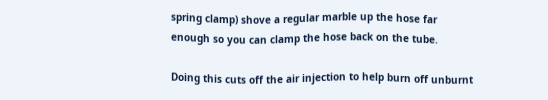spring clamp) shove a regular marble up the hose far enough so you can clamp the hose back on the tube.

Doing this cuts off the air injection to help burn off unburnt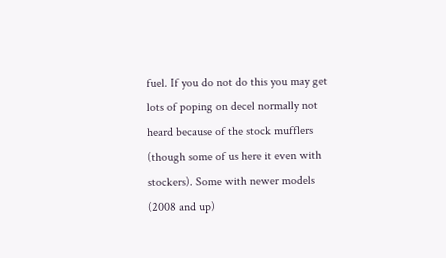fuel. If you do not do this you may get lots of poping on decel normally not heard because of the stock mufflers (though some of us here it even with stockers). Some with newer models (2008 and up)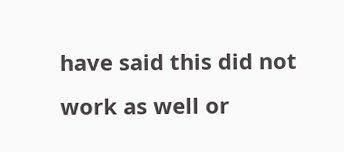have said this did not work as well or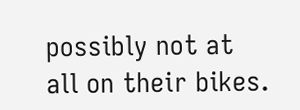possibly not at all on their bikes.